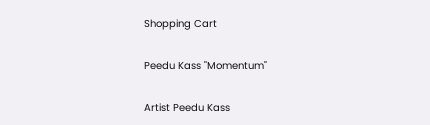Shopping Cart

Peedu Kass "Momentum"

Artist Peedu Kass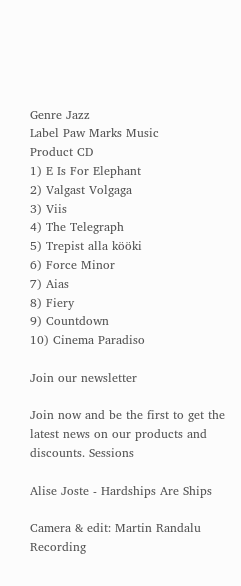Genre Jazz
Label Paw Marks Music
Product CD
1) E Is For Elephant
2) Valgast Volgaga
3) Viis
4) The Telegraph
5) Trepist alla kööki
6) Force Minor
7) Aias
8) Fiery
9) Countdown
10) Cinema Paradiso

Join our newsletter

Join now and be the first to get the latest news on our products and discounts. Sessions

Alise Joste - Hardships Are Ships

Camera & edit: Martin Randalu
Recording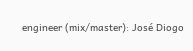engineer (mix/master): José Diogo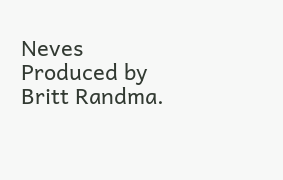Neves
Produced by Britt Randma.